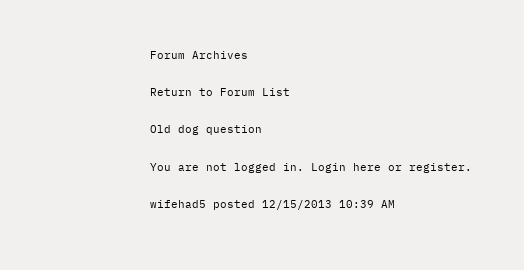Forum Archives

Return to Forum List

Old dog question

You are not logged in. Login here or register.

wifehad5 posted 12/15/2013 10:39 AM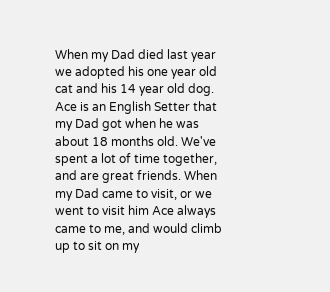When my Dad died last year we adopted his one year old cat and his 14 year old dog. Ace is an English Setter that my Dad got when he was about 18 months old. We've spent a lot of time together, and are great friends. When my Dad came to visit, or we went to visit him Ace always came to me, and would climb up to sit on my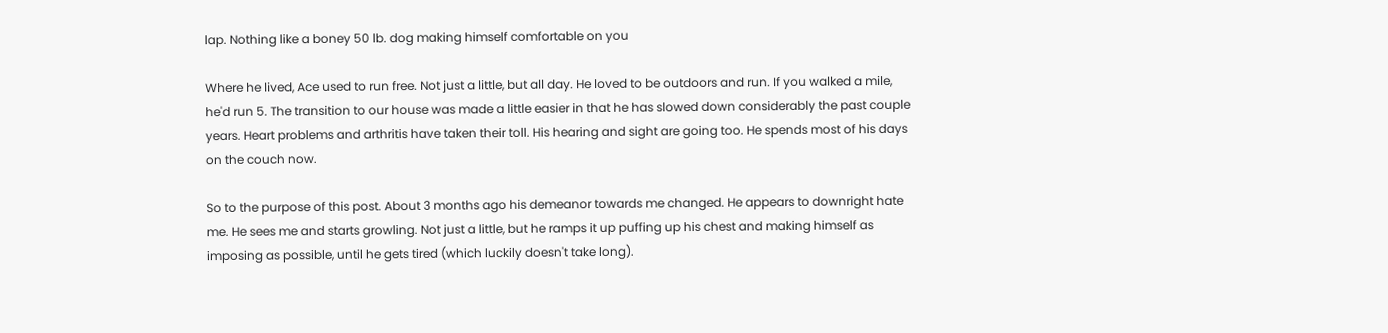lap. Nothing like a boney 50 lb. dog making himself comfortable on you

Where he lived, Ace used to run free. Not just a little, but all day. He loved to be outdoors and run. If you walked a mile, he'd run 5. The transition to our house was made a little easier in that he has slowed down considerably the past couple years. Heart problems and arthritis have taken their toll. His hearing and sight are going too. He spends most of his days on the couch now.

So to the purpose of this post. About 3 months ago his demeanor towards me changed. He appears to downright hate me. He sees me and starts growling. Not just a little, but he ramps it up puffing up his chest and making himself as imposing as possible, until he gets tired (which luckily doesn't take long).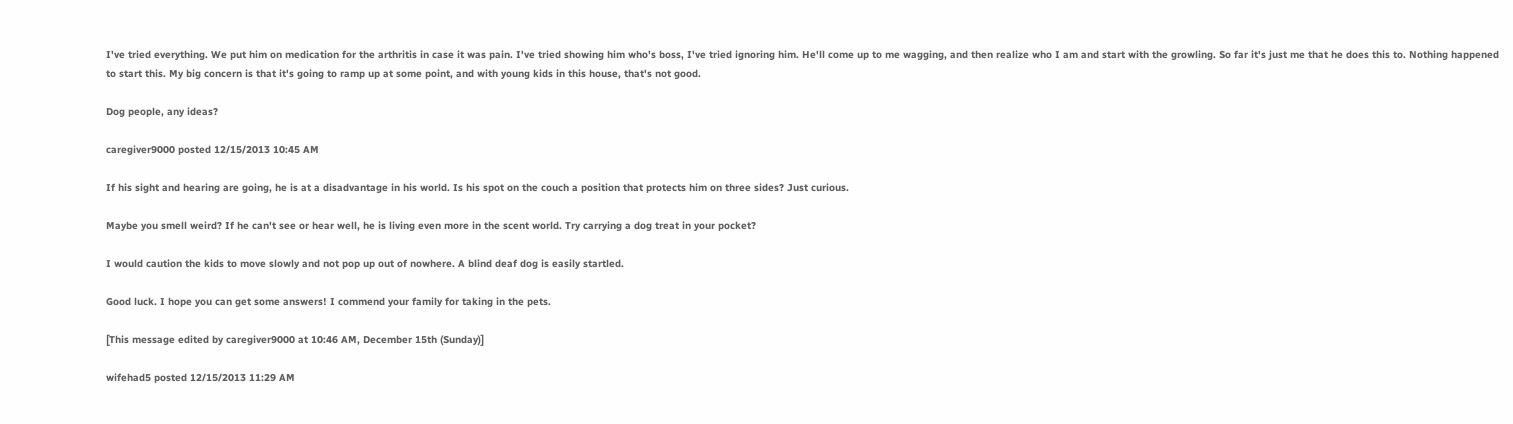I've tried everything. We put him on medication for the arthritis in case it was pain. I've tried showing him who's boss, I've tried ignoring him. He'll come up to me wagging, and then realize who I am and start with the growling. So far it's just me that he does this to. Nothing happened to start this. My big concern is that it's going to ramp up at some point, and with young kids in this house, that's not good.

Dog people, any ideas?

caregiver9000 posted 12/15/2013 10:45 AM

If his sight and hearing are going, he is at a disadvantage in his world. Is his spot on the couch a position that protects him on three sides? Just curious.

Maybe you smell weird? If he can't see or hear well, he is living even more in the scent world. Try carrying a dog treat in your pocket?

I would caution the kids to move slowly and not pop up out of nowhere. A blind deaf dog is easily startled.

Good luck. I hope you can get some answers! I commend your family for taking in the pets.

[This message edited by caregiver9000 at 10:46 AM, December 15th (Sunday)]

wifehad5 posted 12/15/2013 11:29 AM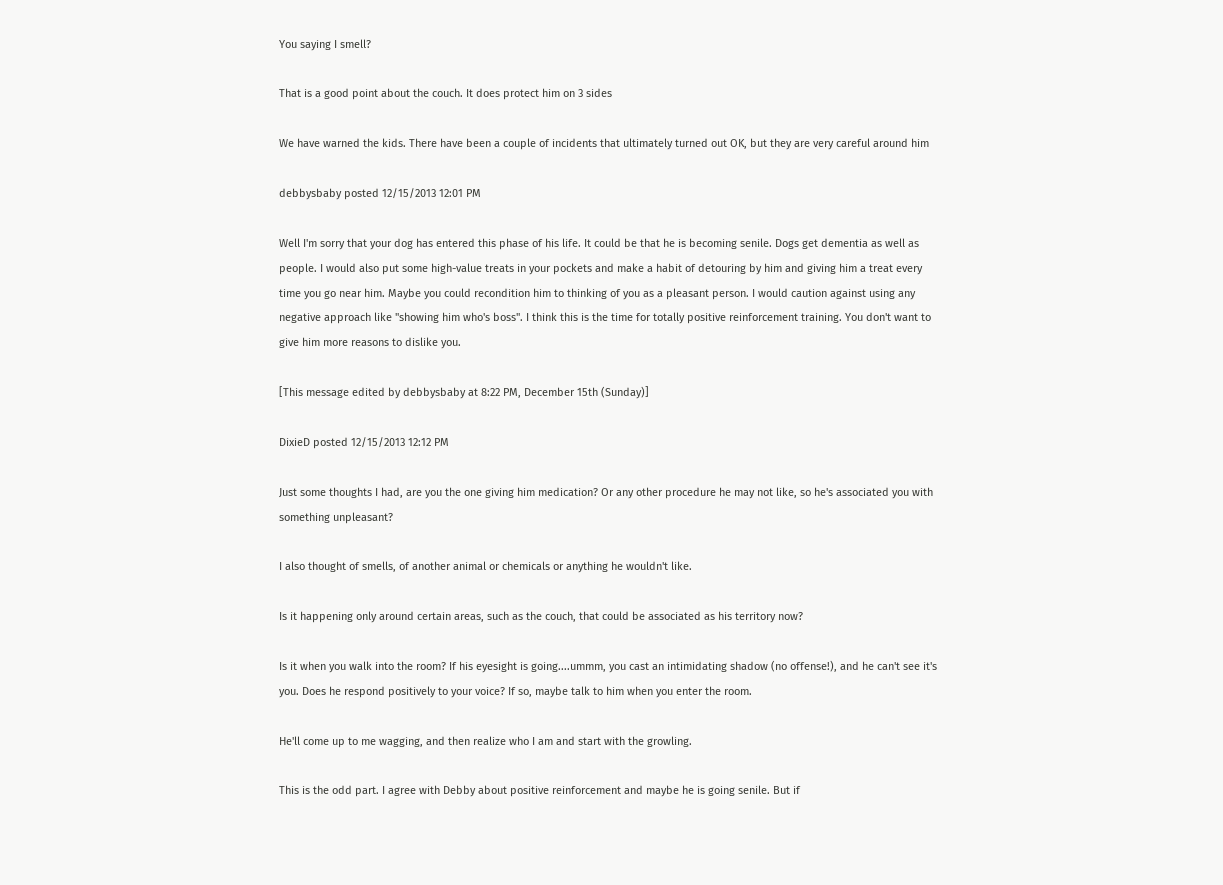You saying I smell?

That is a good point about the couch. It does protect him on 3 sides

We have warned the kids. There have been a couple of incidents that ultimately turned out OK, but they are very careful around him

debbysbaby posted 12/15/2013 12:01 PM

Well I'm sorry that your dog has entered this phase of his life. It could be that he is becoming senile. Dogs get dementia as well as people. I would also put some high-value treats in your pockets and make a habit of detouring by him and giving him a treat every time you go near him. Maybe you could recondition him to thinking of you as a pleasant person. I would caution against using any negative approach like "showing him who's boss". I think this is the time for totally positive reinforcement training. You don't want to give him more reasons to dislike you.

[This message edited by debbysbaby at 8:22 PM, December 15th (Sunday)]

DixieD posted 12/15/2013 12:12 PM

Just some thoughts I had, are you the one giving him medication? Or any other procedure he may not like, so he's associated you with something unpleasant?

I also thought of smells, of another animal or chemicals or anything he wouldn't like.

Is it happening only around certain areas, such as the couch, that could be associated as his territory now?

Is it when you walk into the room? If his eyesight is going....ummm, you cast an intimidating shadow (no offense!), and he can't see it's you. Does he respond positively to your voice? If so, maybe talk to him when you enter the room.

He'll come up to me wagging, and then realize who I am and start with the growling.

This is the odd part. I agree with Debby about positive reinforcement and maybe he is going senile. But if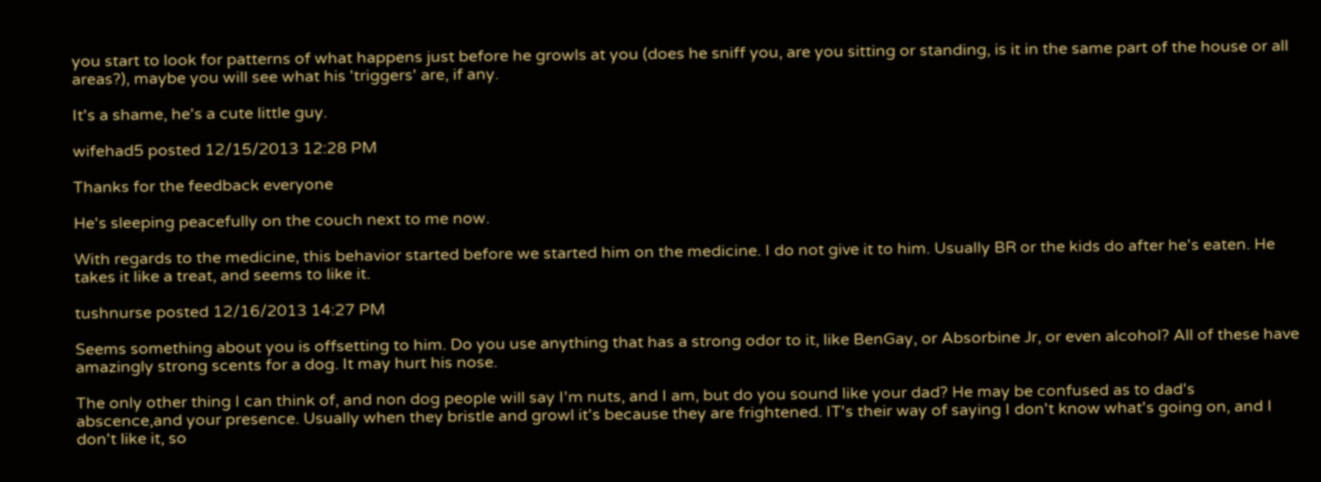you start to look for patterns of what happens just before he growls at you (does he sniff you, are you sitting or standing, is it in the same part of the house or all areas?), maybe you will see what his 'triggers' are, if any.

It's a shame, he's a cute little guy.

wifehad5 posted 12/15/2013 12:28 PM

Thanks for the feedback everyone

He's sleeping peacefully on the couch next to me now.

With regards to the medicine, this behavior started before we started him on the medicine. I do not give it to him. Usually BR or the kids do after he's eaten. He takes it like a treat, and seems to like it.

tushnurse posted 12/16/2013 14:27 PM

Seems something about you is offsetting to him. Do you use anything that has a strong odor to it, like BenGay, or Absorbine Jr, or even alcohol? All of these have amazingly strong scents for a dog. It may hurt his nose.

The only other thing I can think of, and non dog people will say I'm nuts, and I am, but do you sound like your dad? He may be confused as to dad's abscence,and your presence. Usually when they bristle and growl it's because they are frightened. IT's their way of saying I don't know what's going on, and I don't like it, so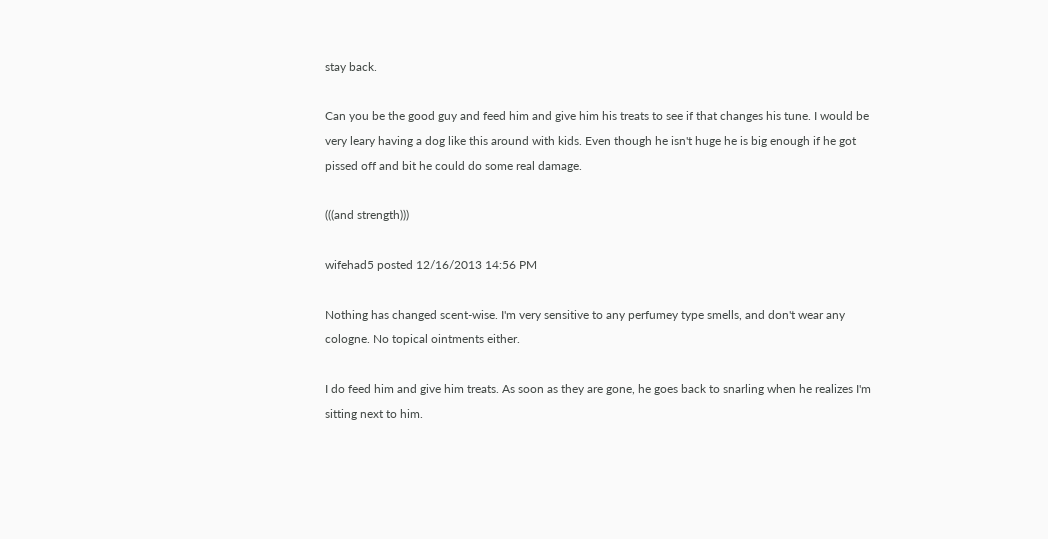stay back.

Can you be the good guy and feed him and give him his treats to see if that changes his tune. I would be very leary having a dog like this around with kids. Even though he isn't huge he is big enough if he got pissed off and bit he could do some real damage.

(((and strength)))

wifehad5 posted 12/16/2013 14:56 PM

Nothing has changed scent-wise. I'm very sensitive to any perfumey type smells, and don't wear any cologne. No topical ointments either.

I do feed him and give him treats. As soon as they are gone, he goes back to snarling when he realizes I'm sitting next to him.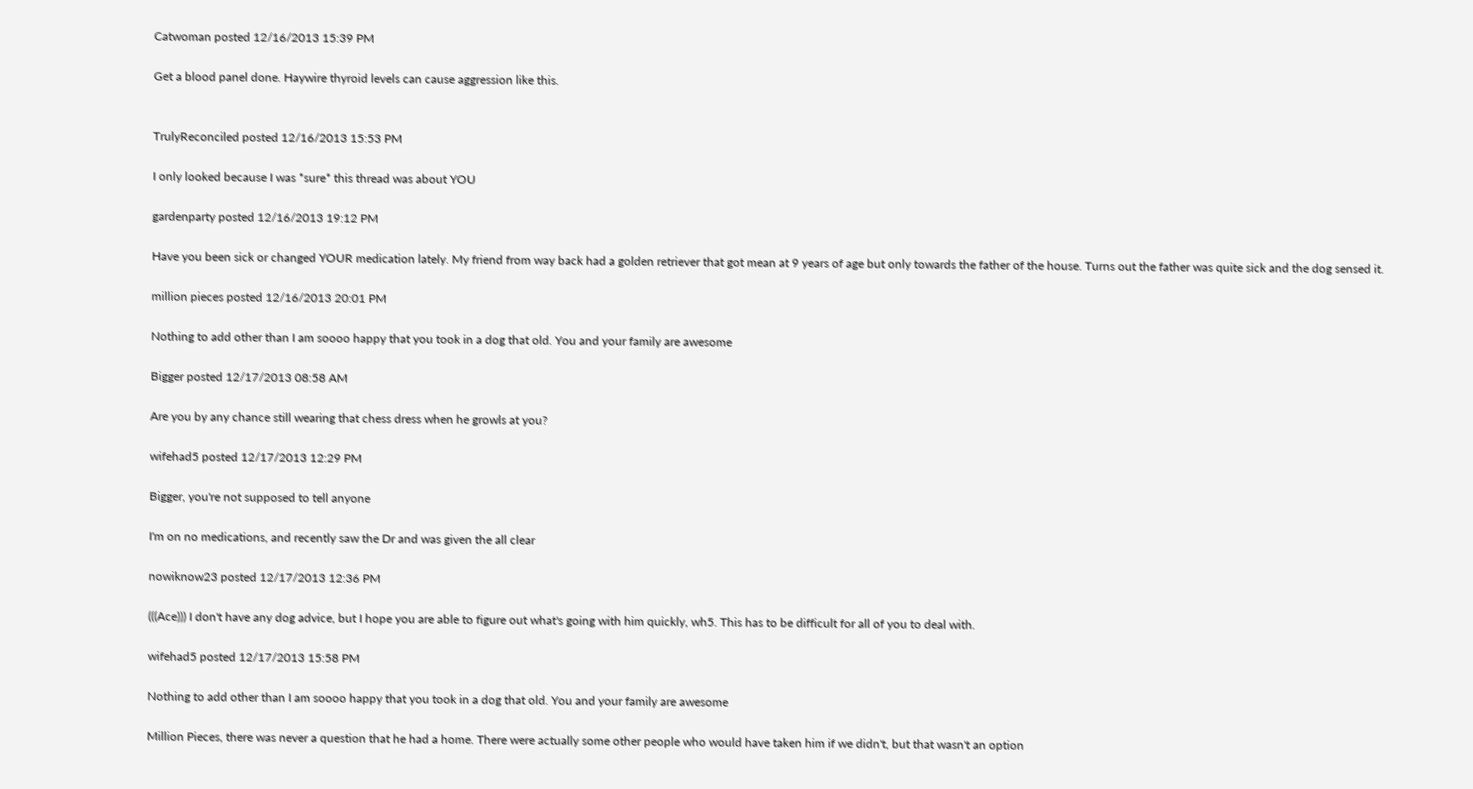Catwoman posted 12/16/2013 15:39 PM

Get a blood panel done. Haywire thyroid levels can cause aggression like this.


TrulyReconciled posted 12/16/2013 15:53 PM

I only looked because I was *sure* this thread was about YOU

gardenparty posted 12/16/2013 19:12 PM

Have you been sick or changed YOUR medication lately. My friend from way back had a golden retriever that got mean at 9 years of age but only towards the father of the house. Turns out the father was quite sick and the dog sensed it.

million pieces posted 12/16/2013 20:01 PM

Nothing to add other than I am soooo happy that you took in a dog that old. You and your family are awesome

Bigger posted 12/17/2013 08:58 AM

Are you by any chance still wearing that chess dress when he growls at you?

wifehad5 posted 12/17/2013 12:29 PM

Bigger, you're not supposed to tell anyone

I'm on no medications, and recently saw the Dr and was given the all clear

nowiknow23 posted 12/17/2013 12:36 PM

(((Ace))) I don't have any dog advice, but I hope you are able to figure out what's going with him quickly, wh5. This has to be difficult for all of you to deal with.

wifehad5 posted 12/17/2013 15:58 PM

Nothing to add other than I am soooo happy that you took in a dog that old. You and your family are awesome

Million Pieces, there was never a question that he had a home. There were actually some other people who would have taken him if we didn't, but that wasn't an option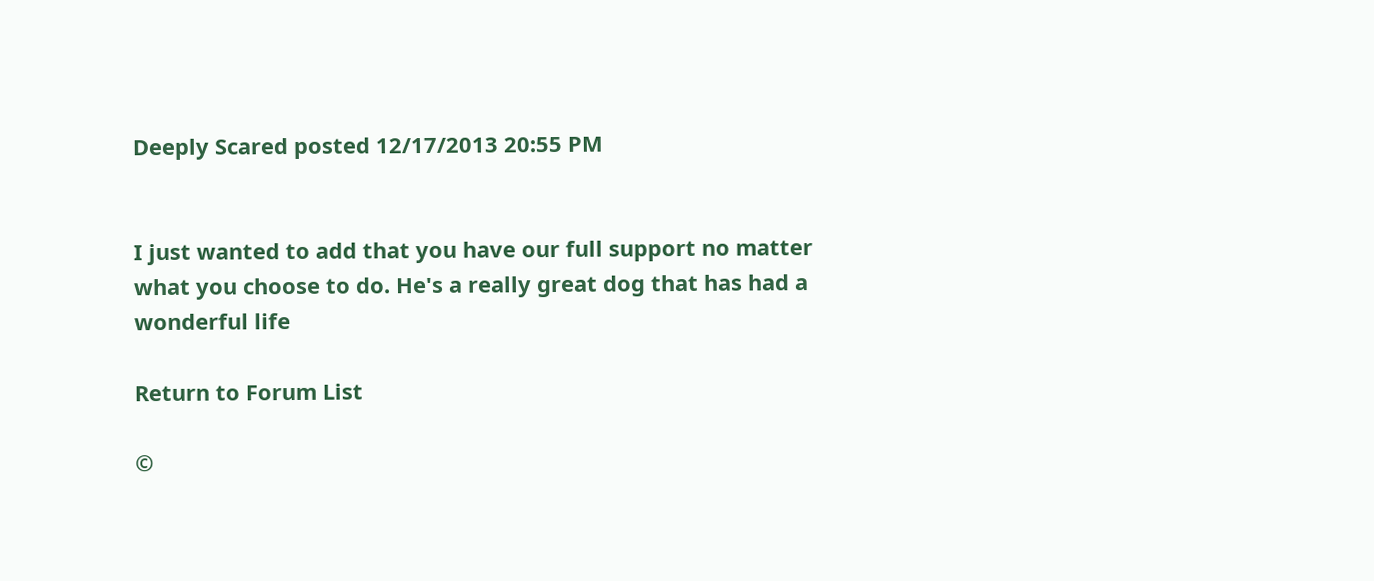Deeply Scared posted 12/17/2013 20:55 PM


I just wanted to add that you have our full support no matter what you choose to do. He's a really great dog that has had a wonderful life

Return to Forum List

©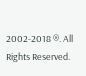2002-2018 ®. All Rights Reserved.